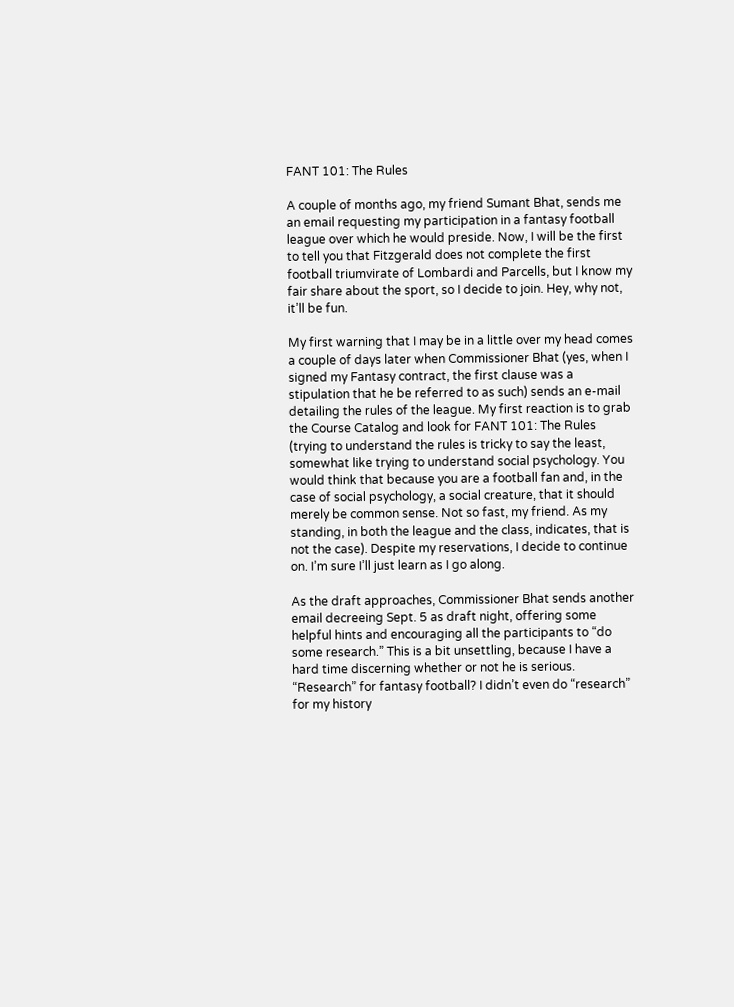FANT 101: The Rules

A couple of months ago, my friend Sumant Bhat, sends me an email requesting my participation in a fantasy football league over which he would preside. Now, I will be the first to tell you that Fitzgerald does not complete the first football triumvirate of Lombardi and Parcells, but I know my fair share about the sport, so I decide to join. Hey, why not, it’ll be fun.

My first warning that I may be in a little over my head comes a couple of days later when Commissioner Bhat (yes, when I signed my Fantasy contract, the first clause was a stipulation that he be referred to as such) sends an e-mail detailing the rules of the league. My first reaction is to grab the Course Catalog and look for FANT 101: The Rules (trying to understand the rules is tricky to say the least, somewhat like trying to understand social psychology. You would think that because you are a football fan and, in the case of social psychology, a social creature, that it should merely be common sense. Not so fast, my friend. As my standing, in both the league and the class, indicates, that is not the case). Despite my reservations, I decide to continue on. I’m sure I’ll just learn as I go along.

As the draft approaches, Commissioner Bhat sends another email decreeing Sept. 5 as draft night, offering some helpful hints and encouraging all the participants to “do some research.” This is a bit unsettling, because I have a hard time discerning whether or not he is serious. “Research” for fantasy football? I didn’t even do “research” for my history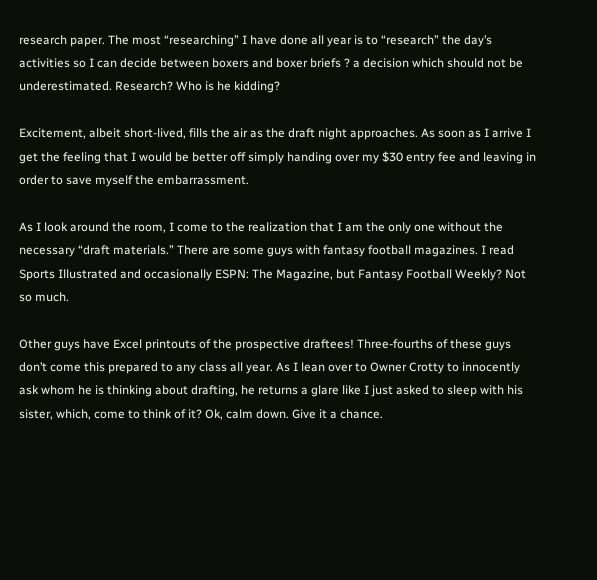research paper. The most “researching” I have done all year is to “research” the day’s activities so I can decide between boxers and boxer briefs ? a decision which should not be underestimated. Research? Who is he kidding?

Excitement, albeit short-lived, fills the air as the draft night approaches. As soon as I arrive I get the feeling that I would be better off simply handing over my $30 entry fee and leaving in order to save myself the embarrassment.

As I look around the room, I come to the realization that I am the only one without the necessary “draft materials.” There are some guys with fantasy football magazines. I read Sports Illustrated and occasionally ESPN: The Magazine, but Fantasy Football Weekly? Not so much.

Other guys have Excel printouts of the prospective draftees! Three-fourths of these guys don’t come this prepared to any class all year. As I lean over to Owner Crotty to innocently ask whom he is thinking about drafting, he returns a glare like I just asked to sleep with his sister, which, come to think of it? Ok, calm down. Give it a chance.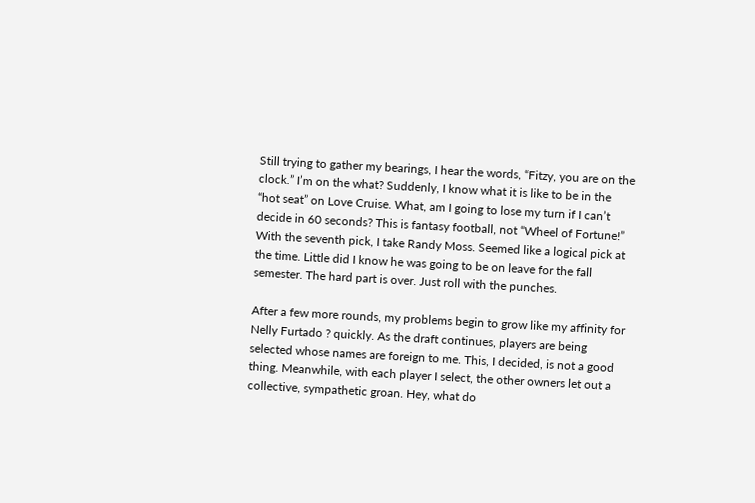Still trying to gather my bearings, I hear the words, “Fitzy, you are on the clock.” I’m on the what? Suddenly, I know what it is like to be in the “hot seat” on Love Cruise. What, am I going to lose my turn if I can’t decide in 60 seconds? This is fantasy football, not “Wheel of Fortune!” With the seventh pick, I take Randy Moss. Seemed like a logical pick at the time. Little did I know he was going to be on leave for the fall semester. The hard part is over. Just roll with the punches.

After a few more rounds, my problems begin to grow like my affinity for Nelly Furtado ? quickly. As the draft continues, players are being selected whose names are foreign to me. This, I decided, is not a good thing. Meanwhile, with each player I select, the other owners let out a collective, sympathetic groan. Hey, what do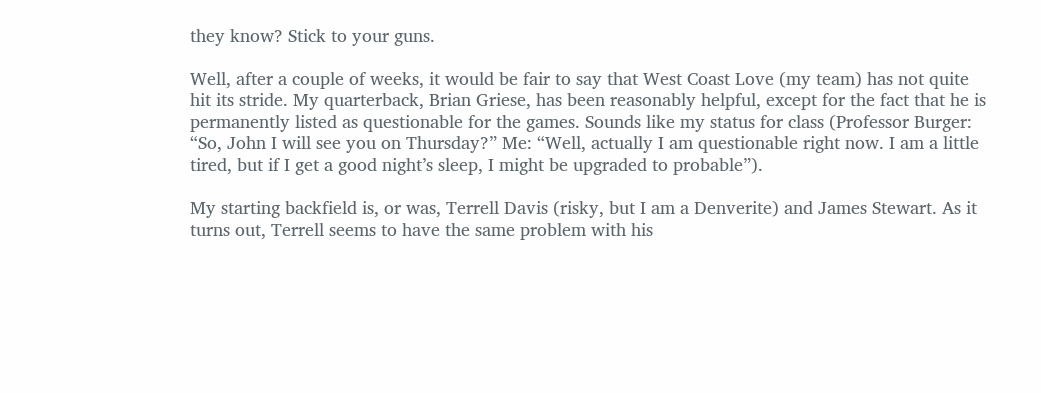they know? Stick to your guns.

Well, after a couple of weeks, it would be fair to say that West Coast Love (my team) has not quite hit its stride. My quarterback, Brian Griese, has been reasonably helpful, except for the fact that he is permanently listed as questionable for the games. Sounds like my status for class (Professor Burger: “So, John I will see you on Thursday?” Me: “Well, actually I am questionable right now. I am a little tired, but if I get a good night’s sleep, I might be upgraded to probable”).

My starting backfield is, or was, Terrell Davis (risky, but I am a Denverite) and James Stewart. As it turns out, Terrell seems to have the same problem with his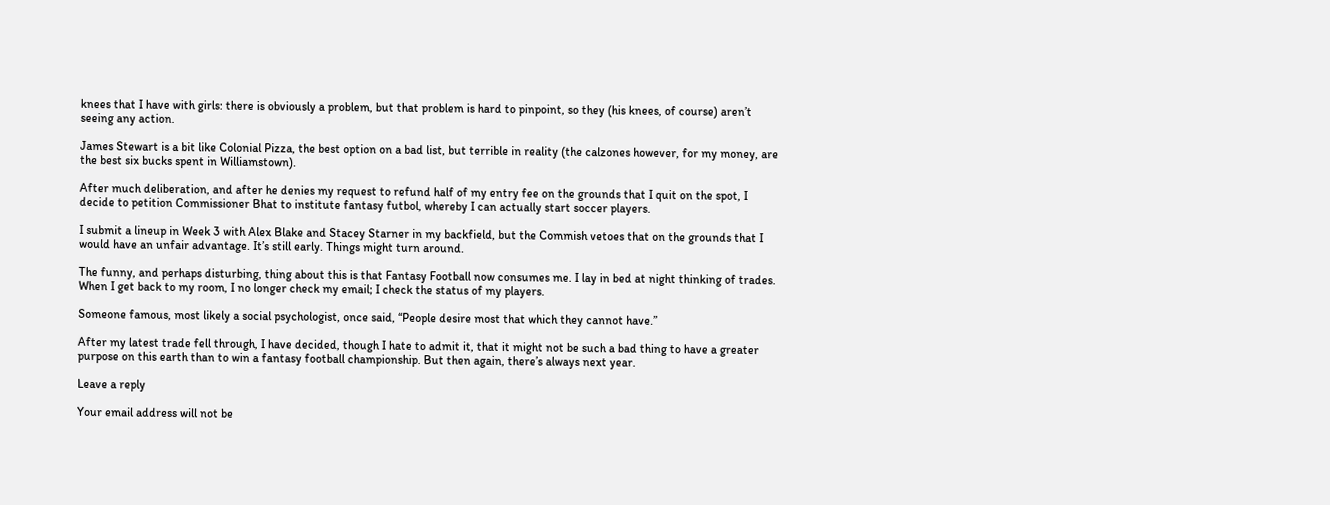knees that I have with girls: there is obviously a problem, but that problem is hard to pinpoint, so they (his knees, of course) aren’t seeing any action.

James Stewart is a bit like Colonial Pizza, the best option on a bad list, but terrible in reality (the calzones however, for my money, are the best six bucks spent in Williamstown).

After much deliberation, and after he denies my request to refund half of my entry fee on the grounds that I quit on the spot, I decide to petition Commissioner Bhat to institute fantasy futbol, whereby I can actually start soccer players.

I submit a lineup in Week 3 with Alex Blake and Stacey Starner in my backfield, but the Commish vetoes that on the grounds that I would have an unfair advantage. It’s still early. Things might turn around.

The funny, and perhaps disturbing, thing about this is that Fantasy Football now consumes me. I lay in bed at night thinking of trades. When I get back to my room, I no longer check my email; I check the status of my players.

Someone famous, most likely a social psychologist, once said, “People desire most that which they cannot have.”

After my latest trade fell through, I have decided, though I hate to admit it, that it might not be such a bad thing to have a greater purpose on this earth than to win a fantasy football championship. But then again, there’s always next year.

Leave a reply

Your email address will not be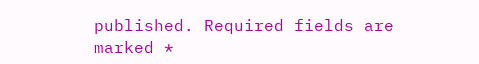published. Required fields are marked *